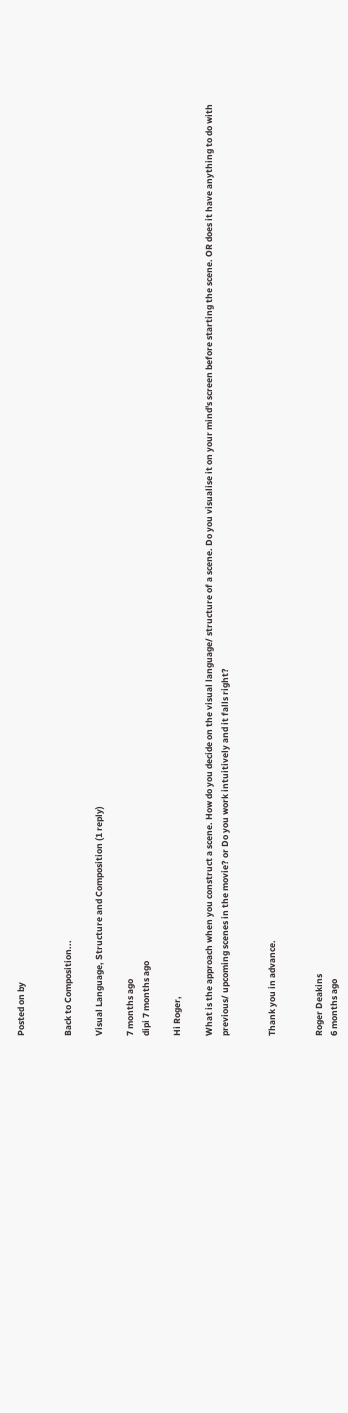Posted on by


Back to Composition...

Visual Language, Structure and Composition (1 reply)

7 months ago
dipi 7 months ago

Hi Roger,

What is the approach when you construct a scene. How do you decide on the visual language/ structure of a scene. Do you visualise it on your mind's screen before starting the scene. OR does it have anything to do with previous/ upcoming scenes in the movie? or Do you work intuitively and it falls right?


Thank you in advance.


Roger Deakins
6 months ago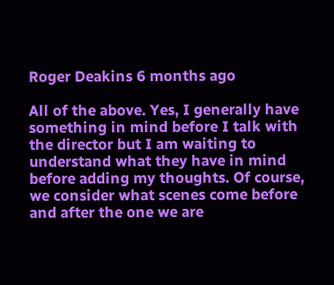Roger Deakins 6 months ago

All of the above. Yes, I generally have something in mind before I talk with the director but I am waiting to understand what they have in mind before adding my thoughts. Of course, we consider what scenes come before and after the one we are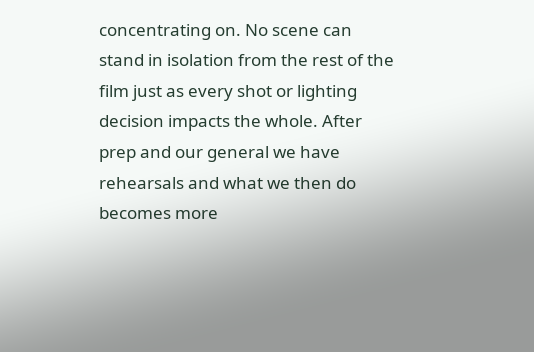concentrating on. No scene can stand in isolation from the rest of the film just as every shot or lighting decision impacts the whole. After prep and our general we have rehearsals and what we then do becomes more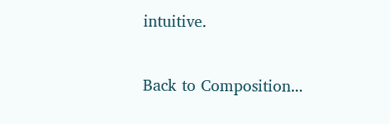intuitive.

Back to Composition...